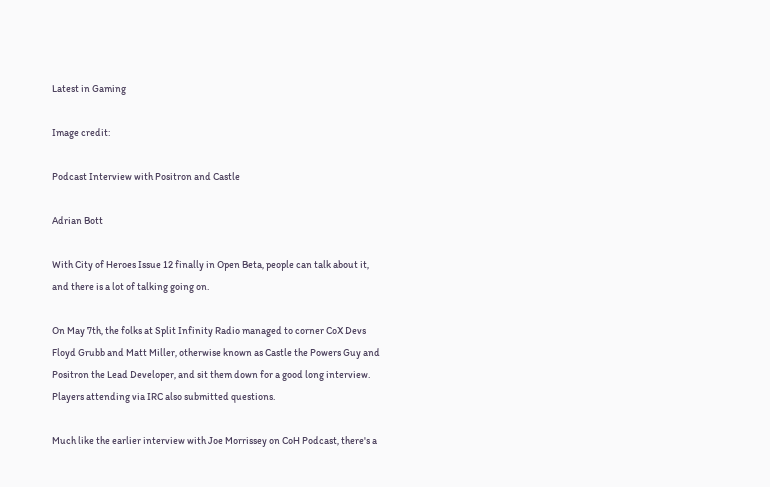Latest in Gaming

Image credit:

Podcast Interview with Positron and Castle

Adrian Bott

With City of Heroes Issue 12 finally in Open Beta, people can talk about it, and there is a lot of talking going on.

On May 7th, the folks at Split Infinity Radio managed to corner CoX Devs Floyd Grubb and Matt Miller, otherwise known as Castle the Powers Guy and Positron the Lead Developer, and sit them down for a good long interview. Players attending via IRC also submitted questions.

Much like the earlier interview with Joe Morrissey on CoH Podcast, there's a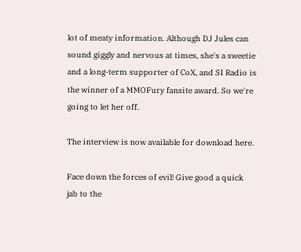lot of meaty information. Although DJ Jules can sound giggly and nervous at times, she's a sweetie and a long-term supporter of CoX, and SI Radio is the winner of a MMOFury fansite award. So we're going to let her off.

The interview is now available for download here.

Face down the forces of evil! Give good a quick jab to the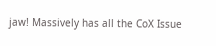jaw! Massively has all the CoX Issue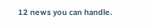12 news you can handle.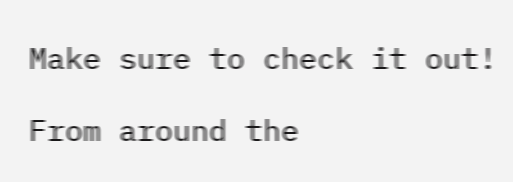Make sure to check it out!

From around the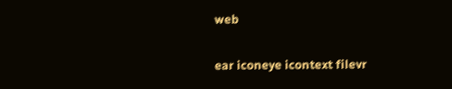web

ear iconeye icontext filevr